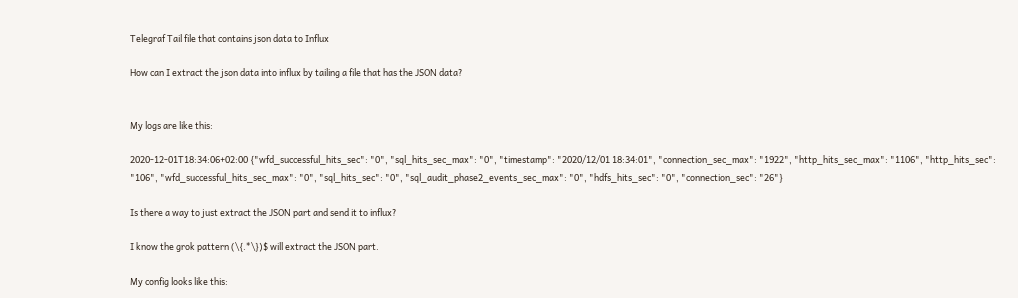Telegraf Tail file that contains json data to Influx

How can I extract the json data into influx by tailing a file that has the JSON data?


My logs are like this:

2020-12-01T18:34:06+02:00 {"wfd_successful_hits_sec": "0", "sql_hits_sec_max": "0", "timestamp": "2020/12/01 18:34:01", "connection_sec_max": "1922", "http_hits_sec_max": "1106", "http_hits_sec": "106", "wfd_successful_hits_sec_max": "0", "sql_hits_sec": "0", "sql_audit_phase2_events_sec_max": "0", "hdfs_hits_sec": "0", "connection_sec": "26"}

Is there a way to just extract the JSON part and send it to influx?

I know the grok pattern (\{.*\})$ will extract the JSON part.

My config looks like this: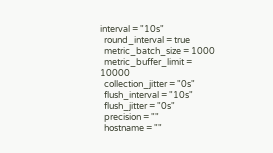interval = "10s"
  round_interval = true
  metric_batch_size = 1000
  metric_buffer_limit = 10000
  collection_jitter = "0s"
  flush_interval = "10s"
  flush_jitter = "0s"
  precision = ""
  hostname = ""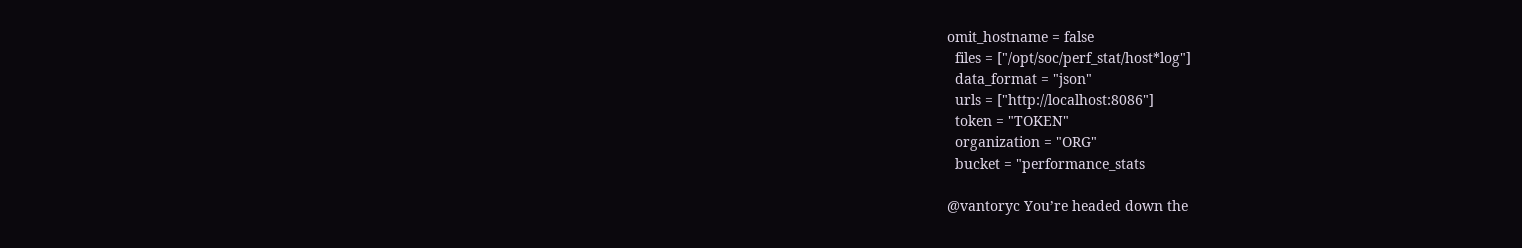omit_hostname = false
  files = ["/opt/soc/perf_stat/host*log"]
  data_format = "json"
  urls = ["http://localhost:8086"]
  token = "TOKEN"
  organization = "ORG"
  bucket = "performance_stats

@vantoryc You’re headed down the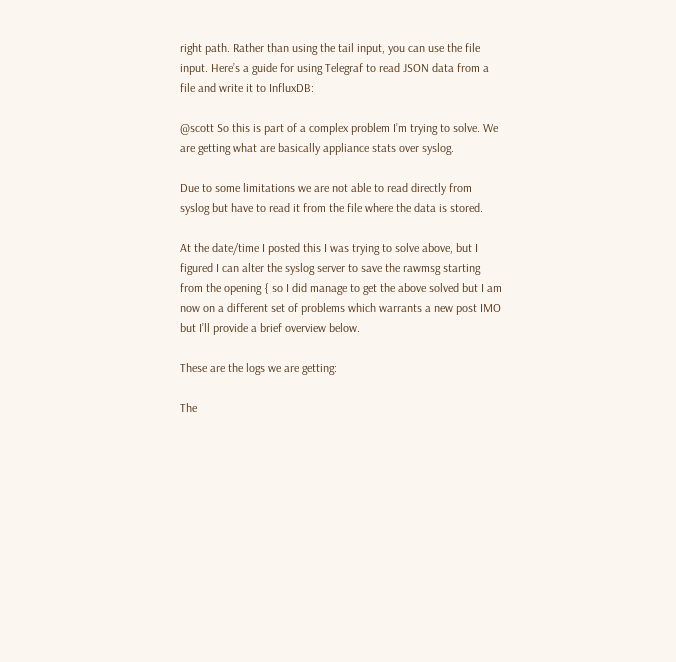right path. Rather than using the tail input, you can use the file input. Here’s a guide for using Telegraf to read JSON data from a file and write it to InfluxDB:

@scott So this is part of a complex problem I’m trying to solve. We are getting what are basically appliance stats over syslog.

Due to some limitations we are not able to read directly from syslog but have to read it from the file where the data is stored.

At the date/time I posted this I was trying to solve above, but I figured I can alter the syslog server to save the rawmsg starting from the opening { so I did manage to get the above solved but I am now on a different set of problems which warrants a new post IMO but I’ll provide a brief overview below.

These are the logs we are getting:

The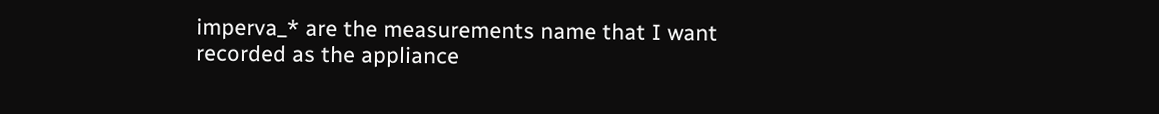imperva_* are the measurements name that I want recorded as the appliance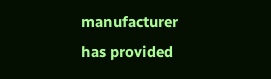manufacturer has provided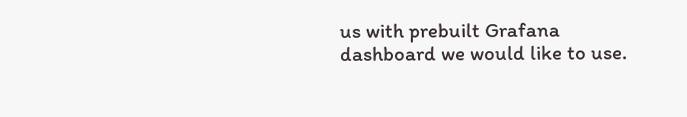us with prebuilt Grafana dashboard we would like to use.